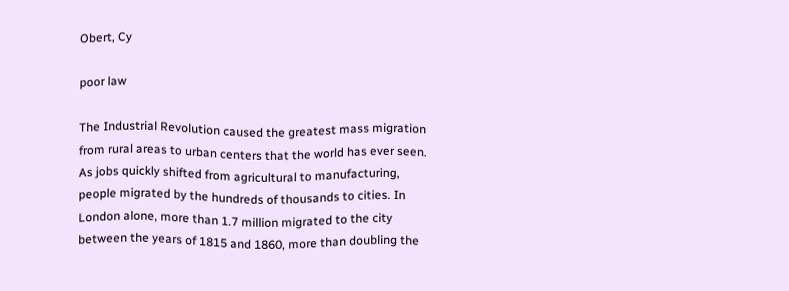Obert, Cy

poor law

The Industrial Revolution caused the greatest mass migration from rural areas to urban centers that the world has ever seen. As jobs quickly shifted from agricultural to manufacturing, people migrated by the hundreds of thousands to cities. In London alone, more than 1.7 million migrated to the city between the years of 1815 and 1860, more than doubling the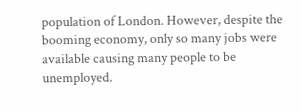population of London. However, despite the booming economy, only so many jobs were available causing many people to be unemployed.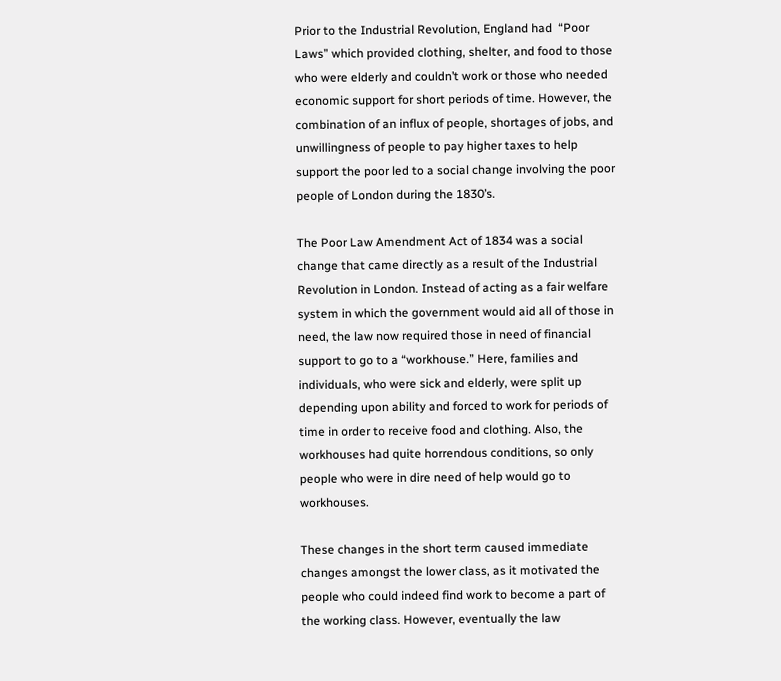Prior to the Industrial Revolution, England had  “Poor Laws” which provided clothing, shelter, and food to those who were elderly and couldn’t work or those who needed economic support for short periods of time. However, the combination of an influx of people, shortages of jobs, and unwillingness of people to pay higher taxes to help support the poor led to a social change involving the poor people of London during the 1830’s.

The Poor Law Amendment Act of 1834 was a social change that came directly as a result of the Industrial Revolution in London. Instead of acting as a fair welfare system in which the government would aid all of those in need, the law now required those in need of financial support to go to a “workhouse.” Here, families and individuals, who were sick and elderly, were split up depending upon ability and forced to work for periods of time in order to receive food and clothing. Also, the workhouses had quite horrendous conditions, so only people who were in dire need of help would go to workhouses.

These changes in the short term caused immediate changes amongst the lower class, as it motivated the people who could indeed find work to become a part of the working class. However, eventually the law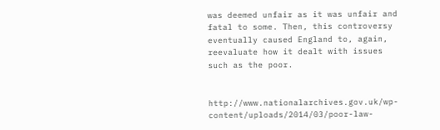was deemed unfair as it was unfair and fatal to some. Then, this controversy eventually caused England to, again, reevaluate how it dealt with issues such as the poor.


http://www.nationalarchives.gov.uk/wp-content/uploads/2014/03/poor-law-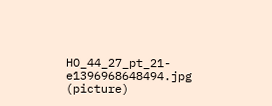HO_44_27_pt_21-e1396968648494.jpg (picture)